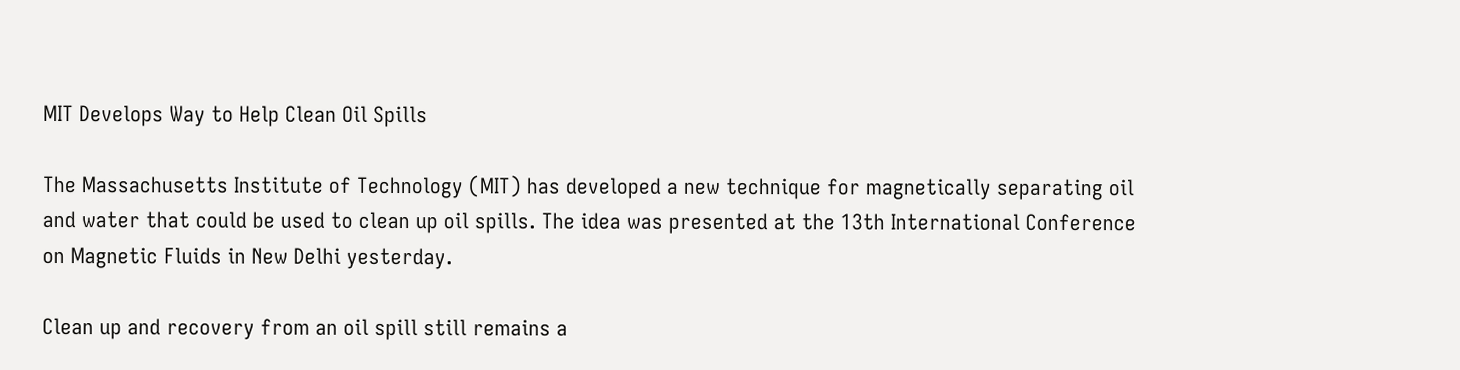MIT Develops Way to Help Clean Oil Spills

The Massachusetts Institute of Technology (MIT) has developed a new technique for magnetically separating oil and water that could be used to clean up oil spills. The idea was presented at the 13th International Conference on Magnetic Fluids in New Delhi yesterday.

Clean up and recovery from an oil spill still remains a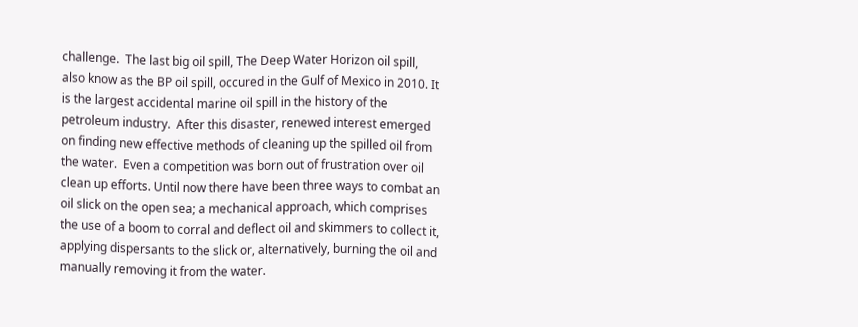challenge.  The last big oil spill, The Deep Water Horizon oil spill,  also know as the BP oil spill, occured in the Gulf of Mexico in 2010. It is the largest accidental marine oil spill in the history of the petroleum industry.  After this disaster, renewed interest emerged on finding new effective methods of cleaning up the spilled oil from the water.  Even a competition was born out of frustration over oil clean up efforts. Until now there have been three ways to combat an oil slick on the open sea; a mechanical approach, which comprises the use of a boom to corral and deflect oil and skimmers to collect it,  applying dispersants to the slick or, alternatively, burning the oil and manually removing it from the water.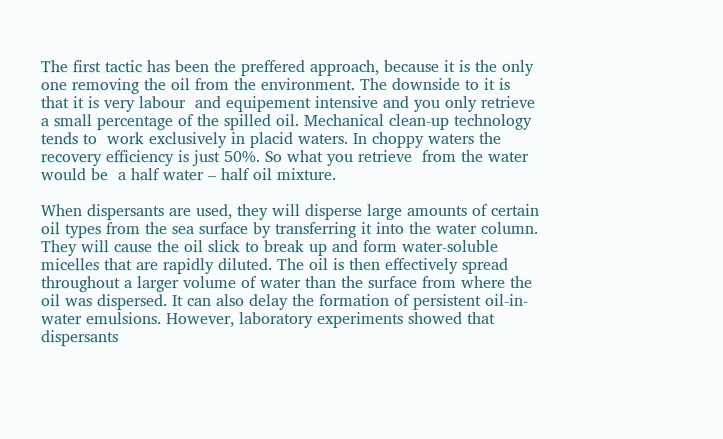The first tactic has been the preffered approach, because it is the only one removing the oil from the environment. The downside to it is that it is very labour  and equipement intensive and you only retrieve a small percentage of the spilled oil. Mechanical clean-up technology tends to  work exclusively in placid waters. In choppy waters the recovery efficiency is just 50%. So what you retrieve  from the water would be  a half water – half oil mixture.

When dispersants are used, they will disperse large amounts of certain oil types from the sea surface by transferring it into the water column. They will cause the oil slick to break up and form water-soluble micelles that are rapidly diluted. The oil is then effectively spread throughout a larger volume of water than the surface from where the oil was dispersed. It can also delay the formation of persistent oil-in-water emulsions. However, laboratory experiments showed that dispersants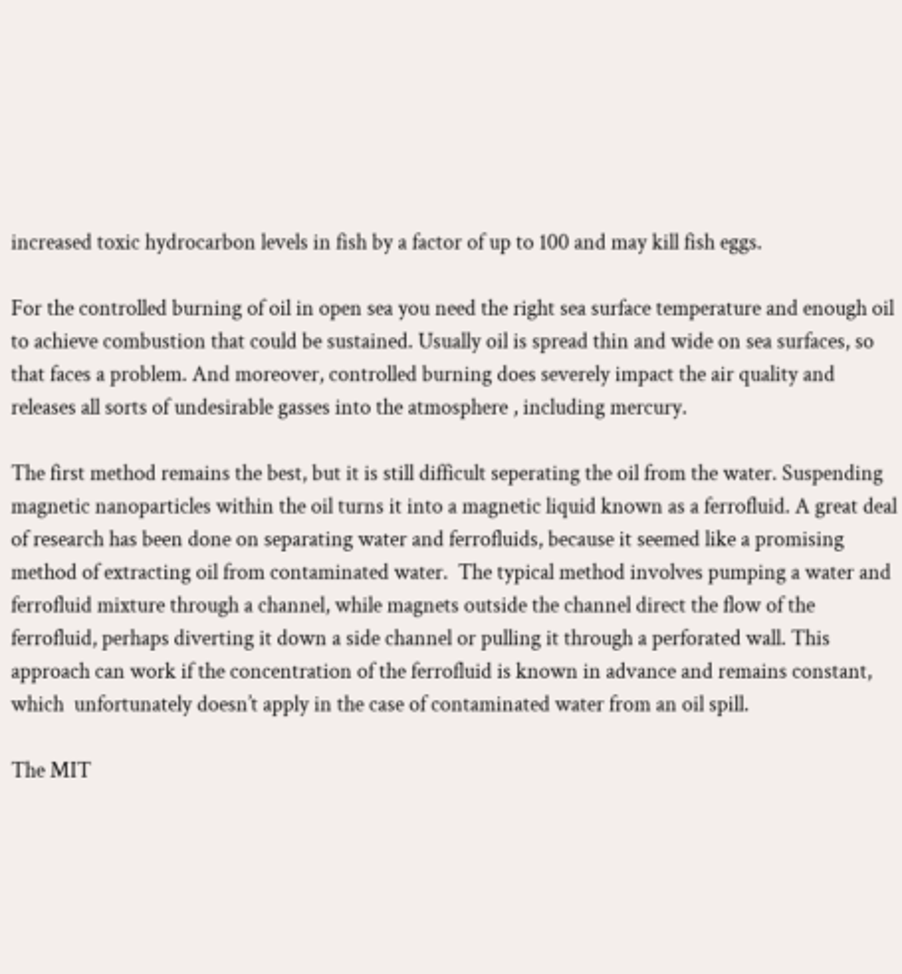increased toxic hydrocarbon levels in fish by a factor of up to 100 and may kill fish eggs.

For the controlled burning of oil in open sea you need the right sea surface temperature and enough oil to achieve combustion that could be sustained. Usually oil is spread thin and wide on sea surfaces, so that faces a problem. And moreover, controlled burning does severely impact the air quality and releases all sorts of undesirable gasses into the atmosphere , including mercury.

The first method remains the best, but it is still difficult seperating the oil from the water. Suspending magnetic nanoparticles within the oil turns it into a magnetic liquid known as a ferrofluid. A great deal of research has been done on separating water and ferrofluids, because it seemed like a promising method of extracting oil from contaminated water.  The typical method involves pumping a water and ferrofluid mixture through a channel, while magnets outside the channel direct the flow of the ferrofluid, perhaps diverting it down a side channel or pulling it through a perforated wall. This approach can work if the concentration of the ferrofluid is known in advance and remains constant, which  unfortunately doesn’t apply in the case of contaminated water from an oil spill.

The MIT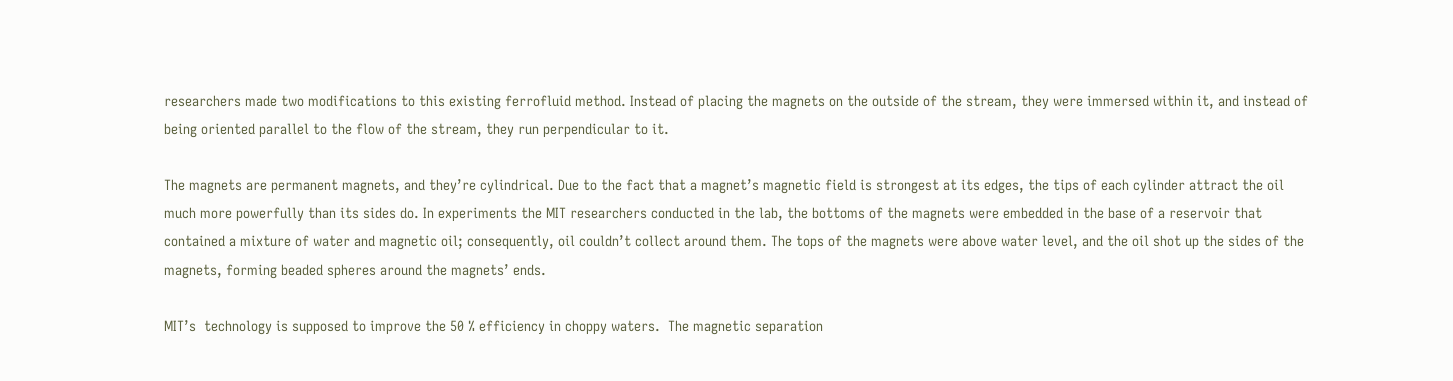researchers made two modifications to this existing ferrofluid method. Instead of placing the magnets on the outside of the stream, they were immersed within it, and instead of being oriented parallel to the flow of the stream, they run perpendicular to it.

The magnets are permanent magnets, and they’re cylindrical. Due to the fact that a magnet’s magnetic field is strongest at its edges, the tips of each cylinder attract the oil much more powerfully than its sides do. In experiments the MIT researchers conducted in the lab, the bottoms of the magnets were embedded in the base of a reservoir that contained a mixture of water and magnetic oil; consequently, oil couldn’t collect around them. The tops of the magnets were above water level, and the oil shot up the sides of the magnets, forming beaded spheres around the magnets’ ends.

MIT’s  technology is supposed to improve the 50 % efficiency in choppy waters.  The magnetic separation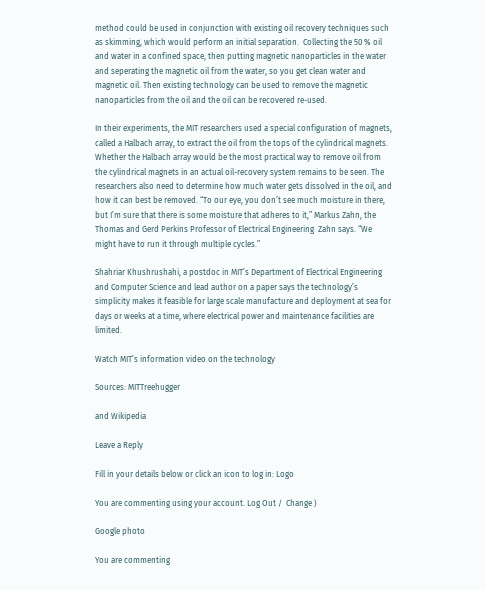method could be used in conjunction with existing oil recovery techniques such as skimming, which would perform an initial separation.  Collecting the 50 % oil and water in a confined space, then putting magnetic nanoparticles in the water and seperating the magnetic oil from the water, so you get clean water and magnetic oil. Then existing technology can be used to remove the magnetic nanoparticles from the oil and the oil can be recovered re-used.

In their experiments, the MIT researchers used a special configuration of magnets, called a Halbach array, to extract the oil from the tops of the cylindrical magnets. Whether the Halbach array would be the most practical way to remove oil from the cylindrical magnets in an actual oil-recovery system remains to be seen. The researchers also need to determine how much water gets dissolved in the oil, and how it can best be removed. “To our eye, you don’t see much moisture in there, but I’m sure that there is some moisture that adheres to it,” Markus Zahn, the Thomas and Gerd Perkins Professor of Electrical Engineering  Zahn says. “We might have to run it through multiple cycles.”

Shahriar Khushrushahi, a postdoc in MIT’s Department of Electrical Engineering and Computer Science and lead author on a paper says the technology’s simplicity makes it feasible for large scale manufacture and deployment at sea for days or weeks at a time, where electrical power and maintenance facilities are limited.

Watch MIT’s information video on the technology

Sources: MITTreehugger

and Wikipedia

Leave a Reply

Fill in your details below or click an icon to log in: Logo

You are commenting using your account. Log Out /  Change )

Google photo

You are commenting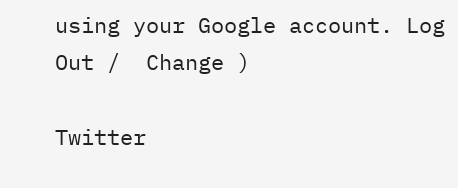using your Google account. Log Out /  Change )

Twitter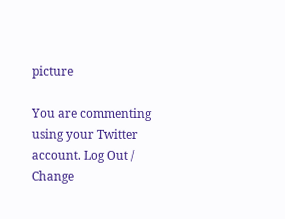picture

You are commenting using your Twitter account. Log Out /  Change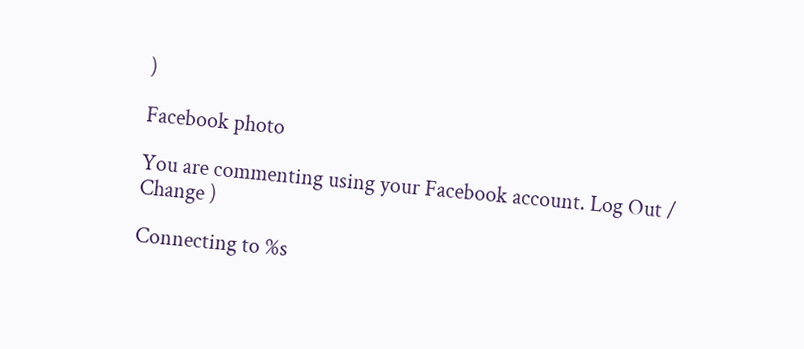)

Facebook photo

You are commenting using your Facebook account. Log Out /  Change )

Connecting to %s